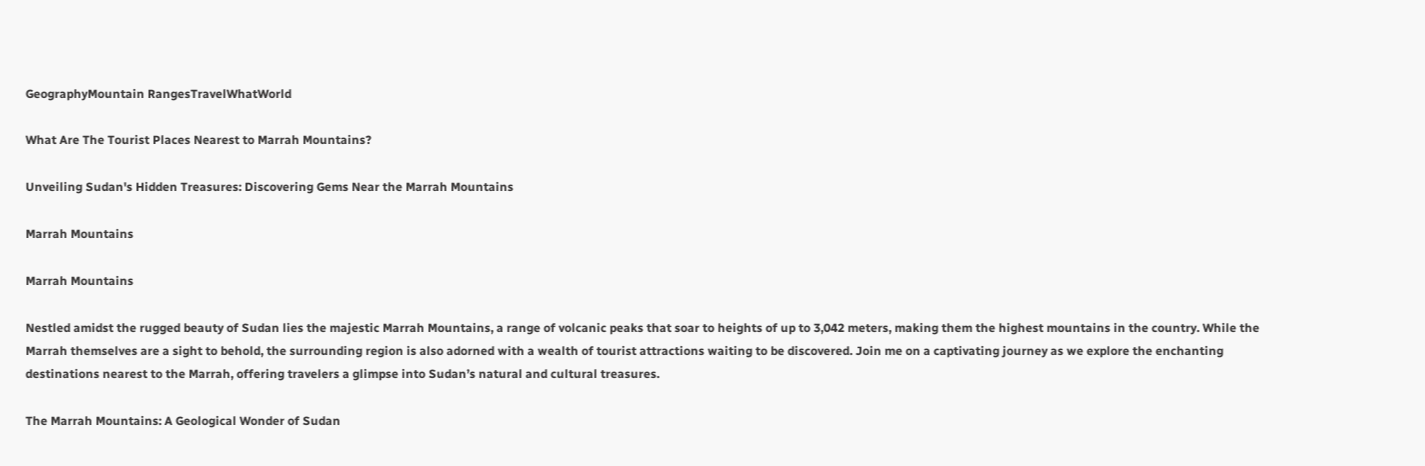GeographyMountain RangesTravelWhatWorld

What Are The Tourist Places Nearest to Marrah Mountains?

Unveiling Sudan's Hidden Treasures: Discovering Gems Near the Marrah Mountains

Marrah Mountains

Marrah Mountains

Nestled amidst the rugged beauty of Sudan lies the majestic Marrah Mountains, a range of volcanic peaks that soar to heights of up to 3,042 meters, making them the highest mountains in the country. While the Marrah themselves are a sight to behold, the surrounding region is also adorned with a wealth of tourist attractions waiting to be discovered. Join me on a captivating journey as we explore the enchanting destinations nearest to the Marrah, offering travelers a glimpse into Sudan’s natural and cultural treasures.

The Marrah Mountains: A Geological Wonder of Sudan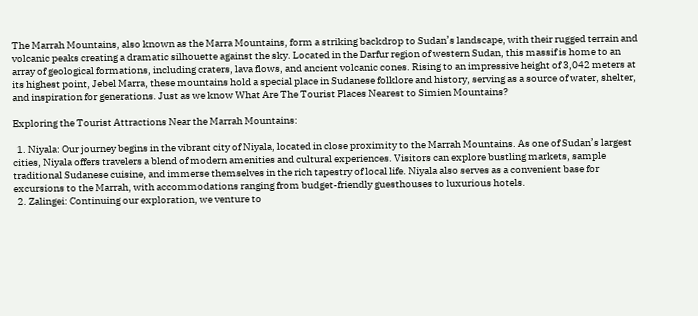The Marrah Mountains, also known as the Marra Mountains, form a striking backdrop to Sudan’s landscape, with their rugged terrain and volcanic peaks creating a dramatic silhouette against the sky. Located in the Darfur region of western Sudan, this massif is home to an array of geological formations, including craters, lava flows, and ancient volcanic cones. Rising to an impressive height of 3,042 meters at its highest point, Jebel Marra, these mountains hold a special place in Sudanese folklore and history, serving as a source of water, shelter, and inspiration for generations. Just as we know What Are The Tourist Places Nearest to Simien Mountains?

Exploring the Tourist Attractions Near the Marrah Mountains:

  1. Niyala: Our journey begins in the vibrant city of Niyala, located in close proximity to the Marrah Mountains. As one of Sudan’s largest cities, Niyala offers travelers a blend of modern amenities and cultural experiences. Visitors can explore bustling markets, sample traditional Sudanese cuisine, and immerse themselves in the rich tapestry of local life. Niyala also serves as a convenient base for excursions to the Marrah, with accommodations ranging from budget-friendly guesthouses to luxurious hotels.
  2. Zalingei: Continuing our exploration, we venture to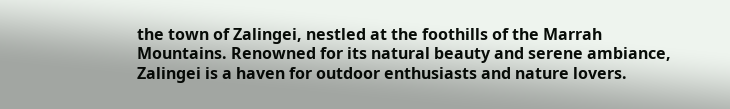the town of Zalingei, nestled at the foothills of the Marrah Mountains. Renowned for its natural beauty and serene ambiance, Zalingei is a haven for outdoor enthusiasts and nature lovers.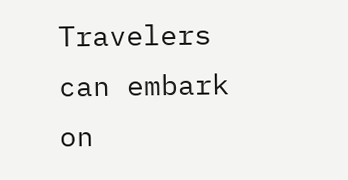Travelers can embark on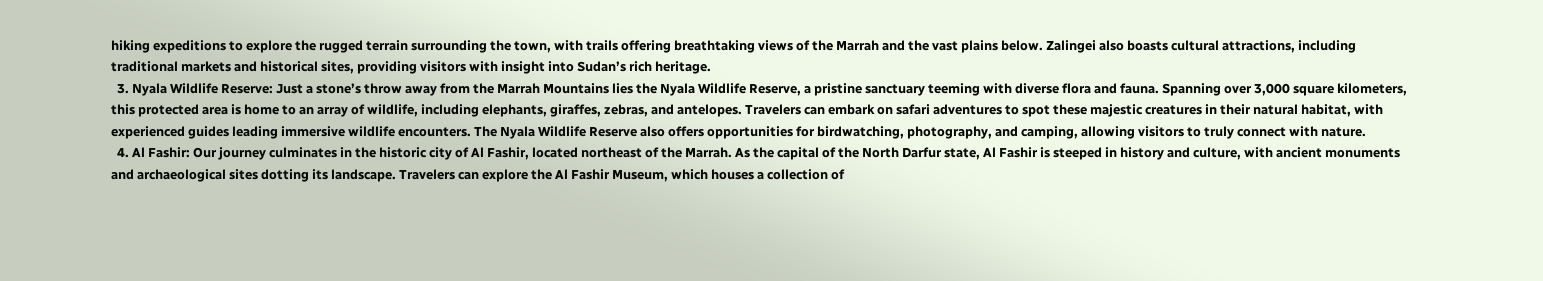hiking expeditions to explore the rugged terrain surrounding the town, with trails offering breathtaking views of the Marrah and the vast plains below. Zalingei also boasts cultural attractions, including traditional markets and historical sites, providing visitors with insight into Sudan’s rich heritage.
  3. Nyala Wildlife Reserve: Just a stone’s throw away from the Marrah Mountains lies the Nyala Wildlife Reserve, a pristine sanctuary teeming with diverse flora and fauna. Spanning over 3,000 square kilometers, this protected area is home to an array of wildlife, including elephants, giraffes, zebras, and antelopes. Travelers can embark on safari adventures to spot these majestic creatures in their natural habitat, with experienced guides leading immersive wildlife encounters. The Nyala Wildlife Reserve also offers opportunities for birdwatching, photography, and camping, allowing visitors to truly connect with nature.
  4. Al Fashir: Our journey culminates in the historic city of Al Fashir, located northeast of the Marrah. As the capital of the North Darfur state, Al Fashir is steeped in history and culture, with ancient monuments and archaeological sites dotting its landscape. Travelers can explore the Al Fashir Museum, which houses a collection of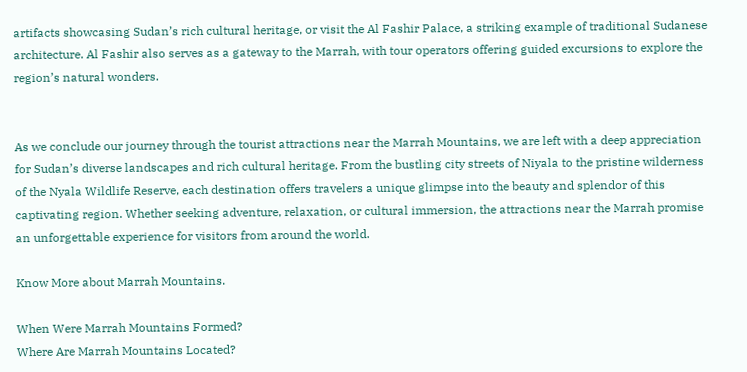artifacts showcasing Sudan’s rich cultural heritage, or visit the Al Fashir Palace, a striking example of traditional Sudanese architecture. Al Fashir also serves as a gateway to the Marrah, with tour operators offering guided excursions to explore the region’s natural wonders.


As we conclude our journey through the tourist attractions near the Marrah Mountains, we are left with a deep appreciation for Sudan’s diverse landscapes and rich cultural heritage. From the bustling city streets of Niyala to the pristine wilderness of the Nyala Wildlife Reserve, each destination offers travelers a unique glimpse into the beauty and splendor of this captivating region. Whether seeking adventure, relaxation, or cultural immersion, the attractions near the Marrah promise an unforgettable experience for visitors from around the world.

Know More about Marrah Mountains.

When Were Marrah Mountains Formed?
Where Are Marrah Mountains Located?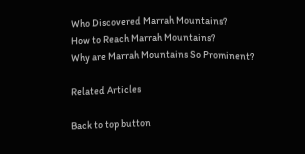Who Discovered Marrah Mountains?
How to Reach Marrah Mountains?
Why are Marrah Mountains So Prominent?

Related Articles

Back to top button